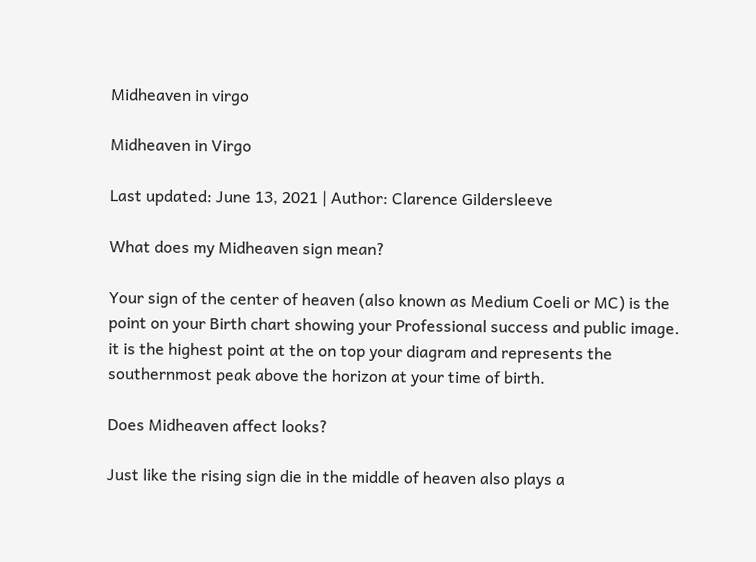Midheaven in virgo

Midheaven in Virgo

Last updated: June 13, 2021 | Author: Clarence Gildersleeve

What does my Midheaven sign mean?

Your sign of the center of heaven (also known as Medium Coeli or MC) is the point on your Birth chart showing your Professional success and public image. it is the highest point at the on top your diagram and represents the southernmost peak above the horizon at your time of birth.

Does Midheaven affect looks?

Just like the rising sign die in the middle of heaven also plays a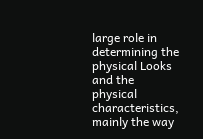large role in determining the physical Looks and the physical characteristics, mainly the way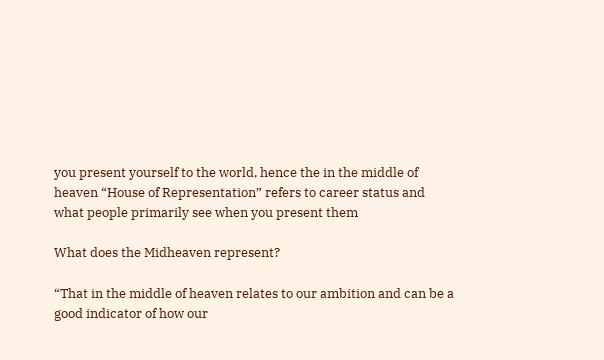you present yourself to the world, hence the in the middle of heaven “House of Representation” refers to career status and what people primarily see when you present them

What does the Midheaven represent?

“That in the middle of heaven relates to our ambition and can be a good indicator of how our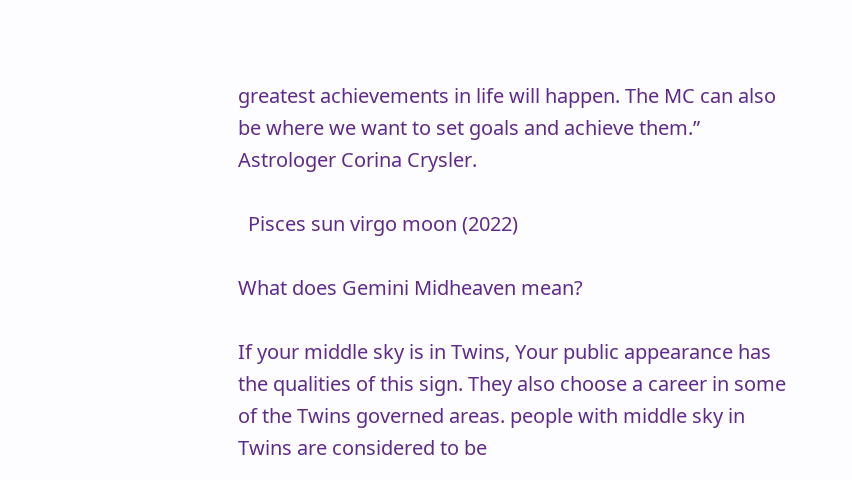greatest achievements in life will happen. The MC can also be where we want to set goals and achieve them.” Astrologer Corina Crysler.

  Pisces sun virgo moon (2022)

What does Gemini Midheaven mean?

If your middle sky is in Twins, Your public appearance has the qualities of this sign. They also choose a career in some of the Twins governed areas. people with middle sky in Twins are considered to be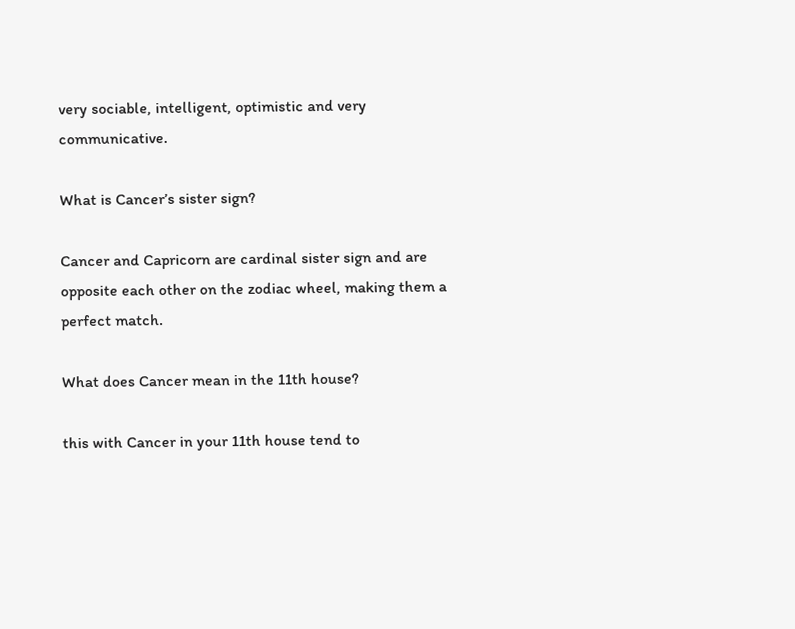very sociable, intelligent, optimistic and very communicative.

What is Cancer’s sister sign?

Cancer and Capricorn are cardinal sister sign and are opposite each other on the zodiac wheel, making them a perfect match.

What does Cancer mean in the 11th house?

this with Cancer in your 11th house tend to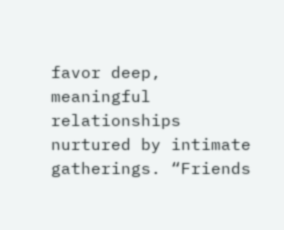favor deep, meaningful relationships nurtured by intimate gatherings. “Friends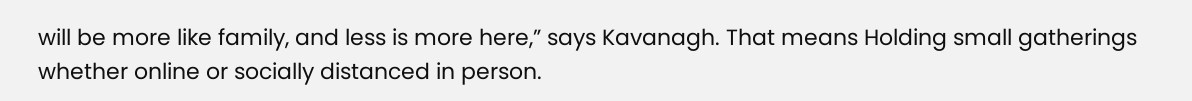will be more like family, and less is more here,” says Kavanagh. That means Holding small gatherings whether online or socially distanced in person.